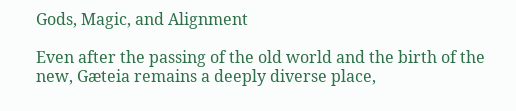Gods, Magic, and Alignment

Even after the passing of the old world and the birth of the new, Gæteia remains a deeply diverse place,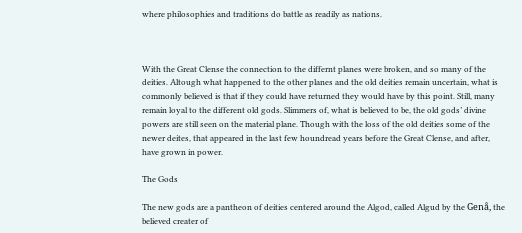where philosophies and traditions do battle as readily as nations.



With the Great Clense the connection to the differnt planes were broken, and so many of the deities. Altough what happened to the other planes and the old deities remain uncertain, what is commonly believed is that if they could have returned they would have by this point. Still, many remain loyal to the different old gods. Slimmers of, what is believed to be, the old gods’ divine powers are still seen on the material plane. Though with the loss of the old deities some of the newer deites, that appeared in the last few houndread years before the Great Clense, and after, have grown in power.

The Gods

The new gods are a pantheon of deities centered around the Algod, called Algud by the Genå, the believed creater of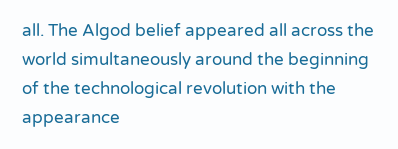all. The Algod belief appeared all across the world simultaneously around the beginning of the technological revolution with the appearance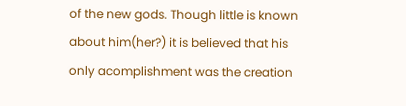of the new gods. Though little is known about him(her?) it is believed that his only acomplishment was the creation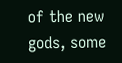of the new gods, some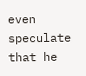even speculate that he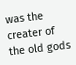was the creater of the old gods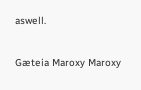aswell.


Gæteia Maroxy Maroxy